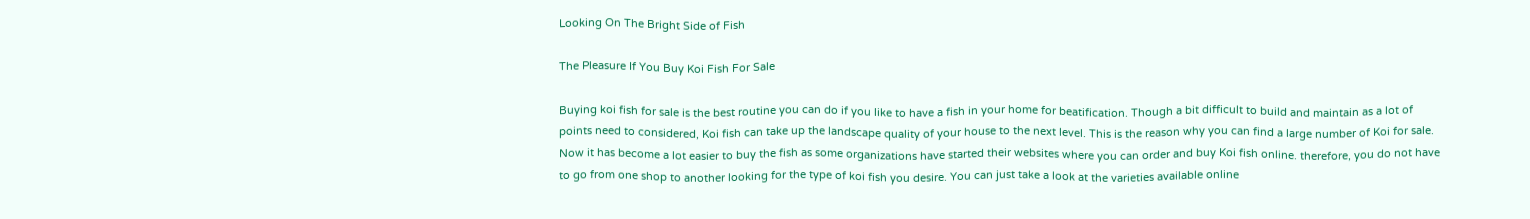Looking On The Bright Side of Fish

The Pleasure If You Buy Koi Fish For Sale

Buying koi fish for sale is the best routine you can do if you like to have a fish in your home for beatification. Though a bit difficult to build and maintain as a lot of points need to considered, Koi fish can take up the landscape quality of your house to the next level. This is the reason why you can find a large number of Koi for sale. Now it has become a lot easier to buy the fish as some organizations have started their websites where you can order and buy Koi fish online. therefore, you do not have to go from one shop to another looking for the type of koi fish you desire. You can just take a look at the varieties available online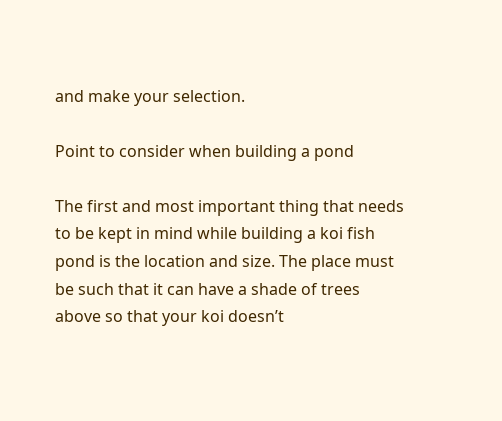and make your selection.

Point to consider when building a pond

The first and most important thing that needs to be kept in mind while building a koi fish pond is the location and size. The place must be such that it can have a shade of trees above so that your koi doesn’t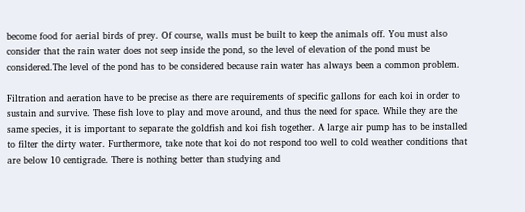become food for aerial birds of prey. Of course, walls must be built to keep the animals off. You must also consider that the rain water does not seep inside the pond, so the level of elevation of the pond must be considered.The level of the pond has to be considered because rain water has always been a common problem.

Filtration and aeration have to be precise as there are requirements of specific gallons for each koi in order to sustain and survive. These fish love to play and move around, and thus the need for space. While they are the same species, it is important to separate the goldfish and koi fish together. A large air pump has to be installed to filter the dirty water. Furthermore, take note that koi do not respond too well to cold weather conditions that are below 10 centigrade. There is nothing better than studying and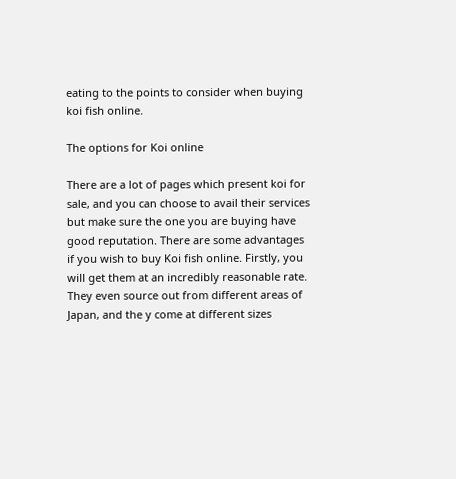eating to the points to consider when buying koi fish online.

The options for Koi online

There are a lot of pages which present koi for sale, and you can choose to avail their services but make sure the one you are buying have good reputation. There are some advantages if you wish to buy Koi fish online. Firstly, you will get them at an incredibly reasonable rate. They even source out from different areas of Japan, and the y come at different sizes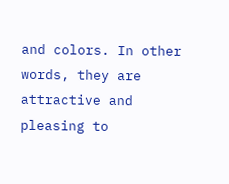and colors. In other words, they are attractive and pleasing to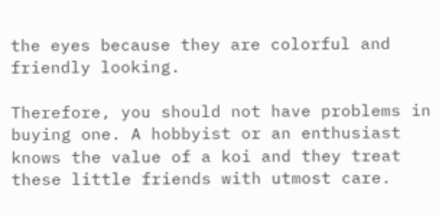the eyes because they are colorful and friendly looking.

Therefore, you should not have problems in buying one. A hobbyist or an enthusiast knows the value of a koi and they treat these little friends with utmost care.